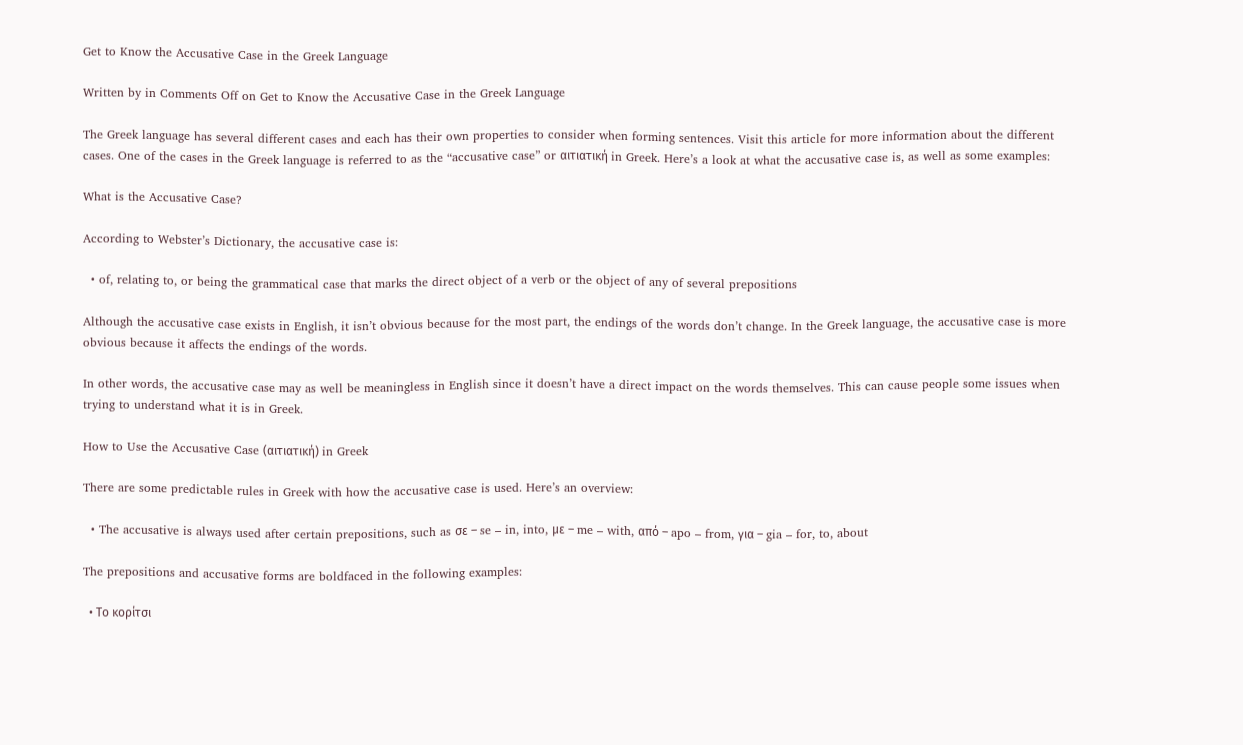Get to Know the Accusative Case in the Greek Language

Written by in Comments Off on Get to Know the Accusative Case in the Greek Language

The Greek language has several different cases and each has their own properties to consider when forming sentences. Visit this article for more information about the different cases. One of the cases in the Greek language is referred to as the “accusative case” or αιτιατική in Greek. Here’s a look at what the accusative case is, as well as some examples:

What is the Accusative Case?

According to Webster’s Dictionary, the accusative case is:

  • of, relating to, or being the grammatical case that marks the direct object of a verb or the object of any of several prepositions

Although the accusative case exists in English, it isn’t obvious because for the most part, the endings of the words don’t change. In the Greek language, the accusative case is more obvious because it affects the endings of the words.

In other words, the accusative case may as well be meaningless in English since it doesn’t have a direct impact on the words themselves. This can cause people some issues when trying to understand what it is in Greek.

How to Use the Accusative Case (αιτιατική) in Greek

There are some predictable rules in Greek with how the accusative case is used. Here’s an overview:

  • The accusative is always used after certain prepositions, such as σε – se – in, into, με – me – with, από – apo – from, για – gia – for, to, about

The prepositions and accusative forms are boldfaced in the following examples:

  • Το κορίτσι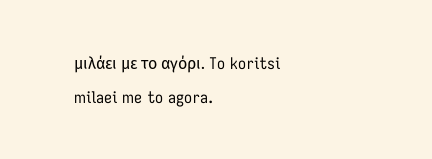μιλάει με το αγόρι. To koritsi milaei me to agora.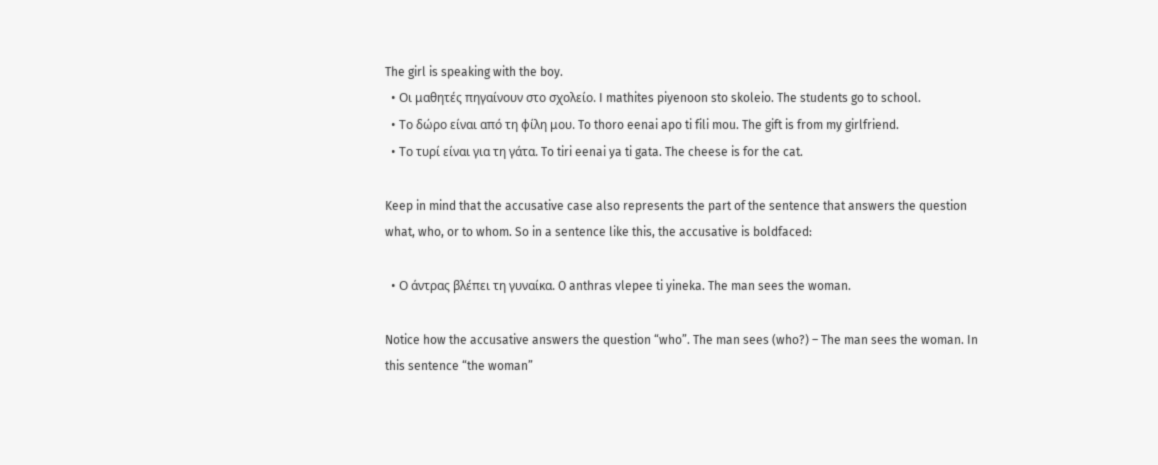The girl is speaking with the boy.
  • Οι μαθητές πηγαίνουν στο σχολείο. I mathites piyenoon sto skoleio. The students go to school.
  • Το δώρο είναι από τη φίλη μου. To thoro eenai apo ti fili mou. The gift is from my girlfriend.
  • Το τυρί είναι για τη γάτα. To tiri eenai ya ti gata. The cheese is for the cat.

Keep in mind that the accusative case also represents the part of the sentence that answers the question what, who, or to whom. So in a sentence like this, the accusative is boldfaced:

  • Ο άντρας βλέπει τη γυναίκα. O anthras vlepee ti yineka. The man sees the woman.

Notice how the accusative answers the question “who”. The man sees (who?) – The man sees the woman. In this sentence “the woman”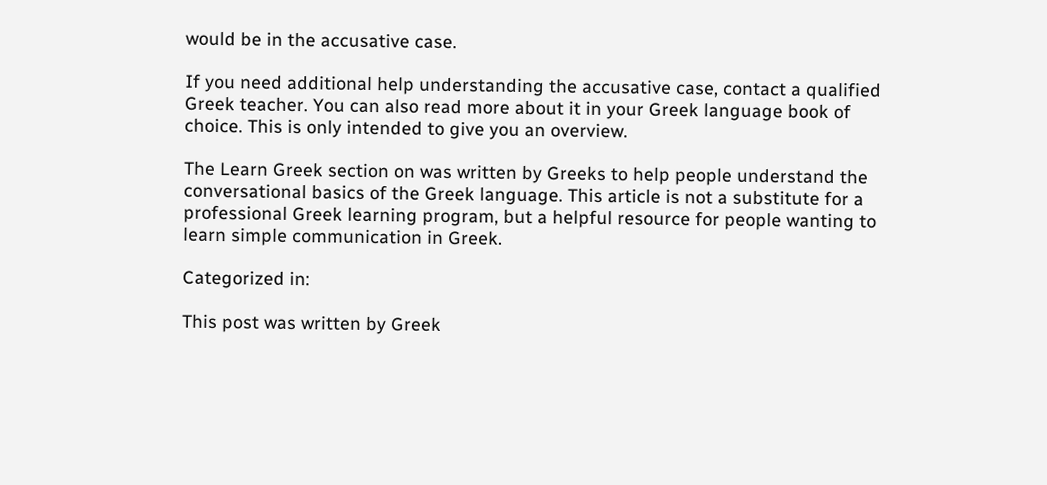would be in the accusative case.

If you need additional help understanding the accusative case, contact a qualified Greek teacher. You can also read more about it in your Greek language book of choice. This is only intended to give you an overview.

The Learn Greek section on was written by Greeks to help people understand the conversational basics of the Greek language. This article is not a substitute for a professional Greek learning program, but a helpful resource for people wanting to learn simple communication in Greek.

Categorized in:

This post was written by Greek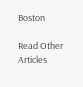Boston

Read Other Articles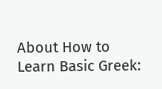About How to Learn Basic Greek: